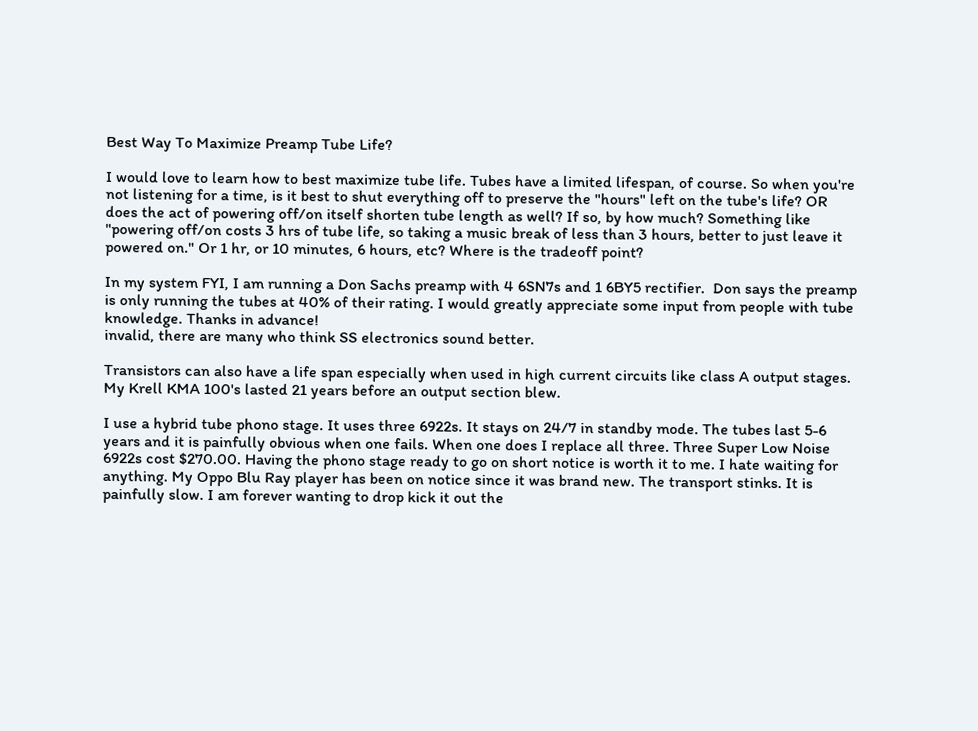Best Way To Maximize Preamp Tube Life?

I would love to learn how to best maximize tube life. Tubes have a limited lifespan, of course. So when you're not listening for a time, is it best to shut everything off to preserve the "hours" left on the tube's life? OR does the act of powering off/on itself shorten tube length as well? If so, by how much? Something like "powering off/on costs 3 hrs of tube life, so taking a music break of less than 3 hours, better to just leave it powered on." Or 1 hr, or 10 minutes, 6 hours, etc? Where is the tradeoff point?

In my system FYI, I am running a Don Sachs preamp with 4 6SN7s and 1 6BY5 rectifier.  Don says the preamp is only running the tubes at 40% of their rating. I would greatly appreciate some input from people with tube knowledge. Thanks in advance!
invalid, there are many who think SS electronics sound better.

Transistors can also have a life span especially when used in high current circuits like class A output stages. My Krell KMA 100's lasted 21 years before an output section blew.

I use a hybrid tube phono stage. It uses three 6922s. It stays on 24/7 in standby mode. The tubes last 5-6 years and it is painfully obvious when one fails. When one does I replace all three. Three Super Low Noise 6922s cost $270.00. Having the phono stage ready to go on short notice is worth it to me. I hate waiting for anything. My Oppo Blu Ray player has been on notice since it was brand new. The transport stinks. It is painfully slow. I am forever wanting to drop kick it out the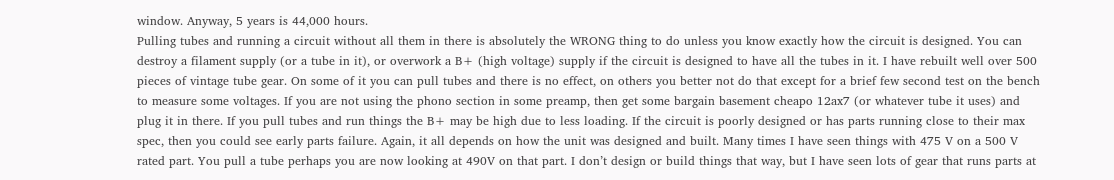window. Anyway, 5 years is 44,000 hours.
Pulling tubes and running a circuit without all them in there is absolutely the WRONG thing to do unless you know exactly how the circuit is designed. You can destroy a filament supply (or a tube in it), or overwork a B+ (high voltage) supply if the circuit is designed to have all the tubes in it. I have rebuilt well over 500 pieces of vintage tube gear. On some of it you can pull tubes and there is no effect, on others you better not do that except for a brief few second test on the bench to measure some voltages. If you are not using the phono section in some preamp, then get some bargain basement cheapo 12ax7 (or whatever tube it uses) and plug it in there. If you pull tubes and run things the B+ may be high due to less loading. If the circuit is poorly designed or has parts running close to their max spec, then you could see early parts failure. Again, it all depends on how the unit was designed and built. Many times I have seen things with 475 V on a 500 V rated part. You pull a tube perhaps you are now looking at 490V on that part. I don’t design or build things that way, but I have seen lots of gear that runs parts at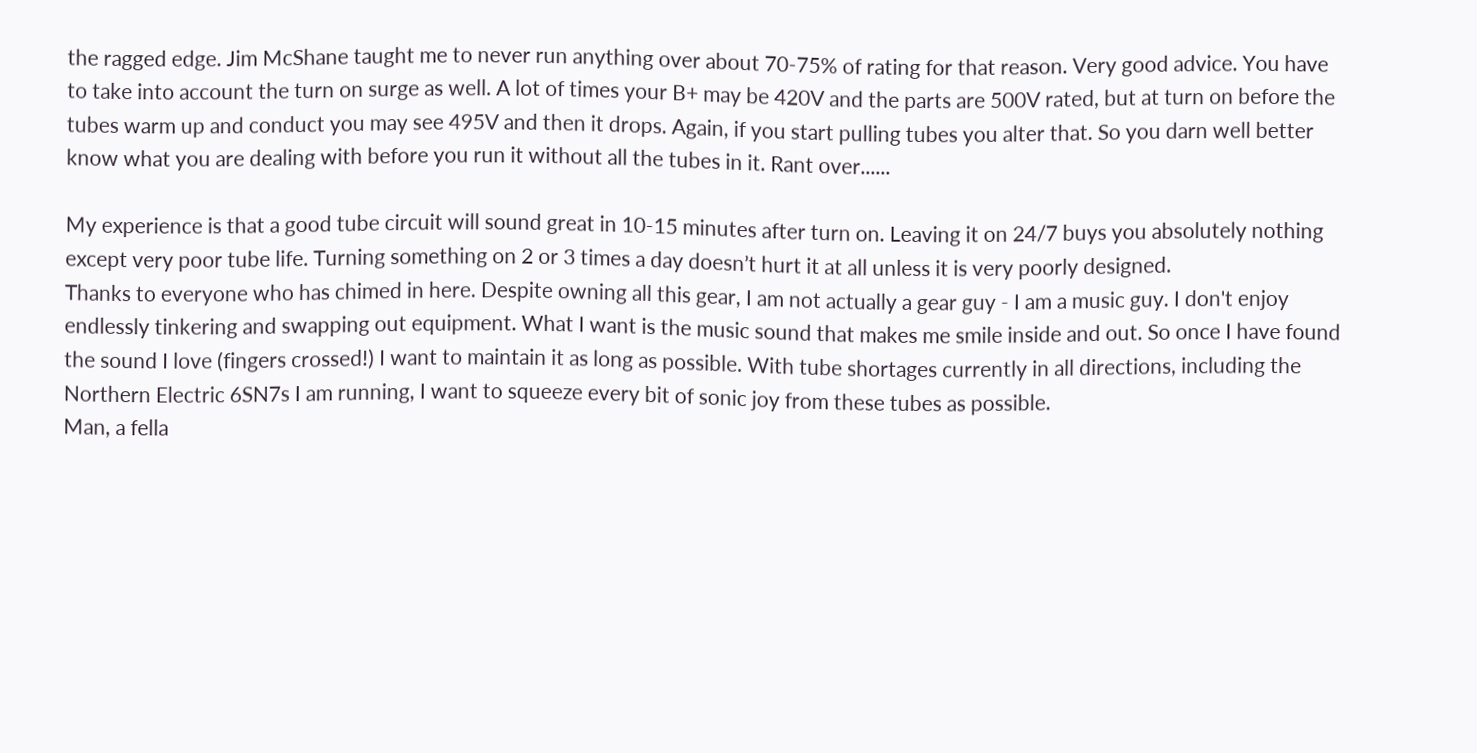the ragged edge. Jim McShane taught me to never run anything over about 70-75% of rating for that reason. Very good advice. You have to take into account the turn on surge as well. A lot of times your B+ may be 420V and the parts are 500V rated, but at turn on before the tubes warm up and conduct you may see 495V and then it drops. Again, if you start pulling tubes you alter that. So you darn well better know what you are dealing with before you run it without all the tubes in it. Rant over......

My experience is that a good tube circuit will sound great in 10-15 minutes after turn on. Leaving it on 24/7 buys you absolutely nothing except very poor tube life. Turning something on 2 or 3 times a day doesn’t hurt it at all unless it is very poorly designed.
Thanks to everyone who has chimed in here. Despite owning all this gear, I am not actually a gear guy - I am a music guy. I don't enjoy endlessly tinkering and swapping out equipment. What I want is the music sound that makes me smile inside and out. So once I have found the sound I love (fingers crossed!) I want to maintain it as long as possible. With tube shortages currently in all directions, including the Northern Electric 6SN7s I am running, I want to squeeze every bit of sonic joy from these tubes as possible.
Man, a fella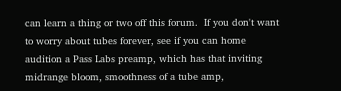can learn a thing or two off this forum.  If you don't want to worry about tubes forever, see if you can home audition a Pass Labs preamp, which has that inviting midrange bloom, smoothness of a tube amp,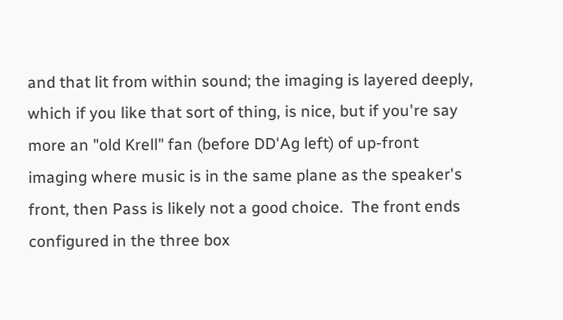and that lit from within sound; the imaging is layered deeply, which if you like that sort of thing, is nice, but if you're say more an "old Krell" fan (before DD'Ag left) of up-front imaging where music is in the same plane as the speaker's front, then Pass is likely not a good choice.  The front ends configured in the three box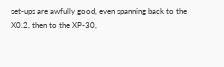set-ups are awfully good, even spanning back to the X0.2, then to the XP-30,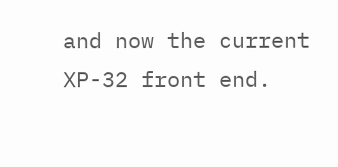and now the current XP-32 front end.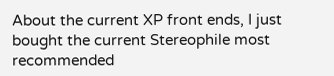About the current XP front ends, I just bought the current Stereophile most recommended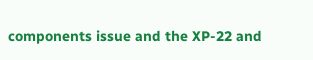components issue and the XP-22 and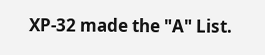XP-32 made the "A" List.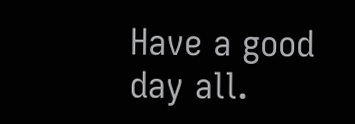Have a good day all.